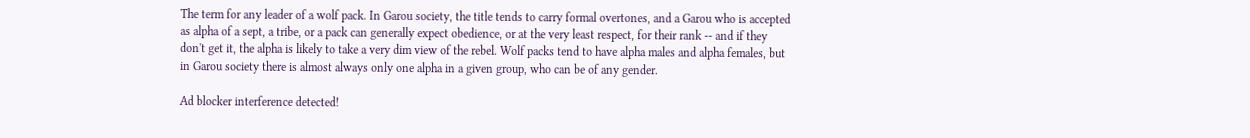The term for any leader of a wolf pack. In Garou society, the title tends to carry formal overtones, and a Garou who is accepted as alpha of a sept, a tribe, or a pack can generally expect obedience, or at the very least respect, for their rank -- and if they don't get it, the alpha is likely to take a very dim view of the rebel. Wolf packs tend to have alpha males and alpha females, but in Garou society there is almost always only one alpha in a given group, who can be of any gender.

Ad blocker interference detected!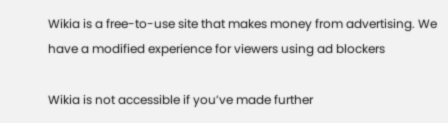Wikia is a free-to-use site that makes money from advertising. We have a modified experience for viewers using ad blockers

Wikia is not accessible if you’ve made further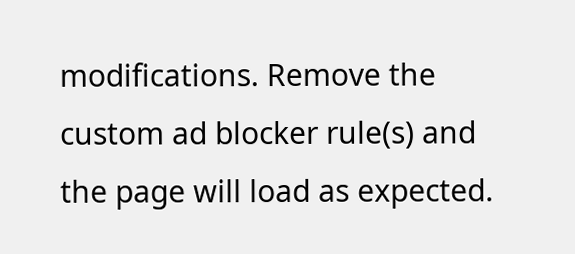modifications. Remove the custom ad blocker rule(s) and the page will load as expected.